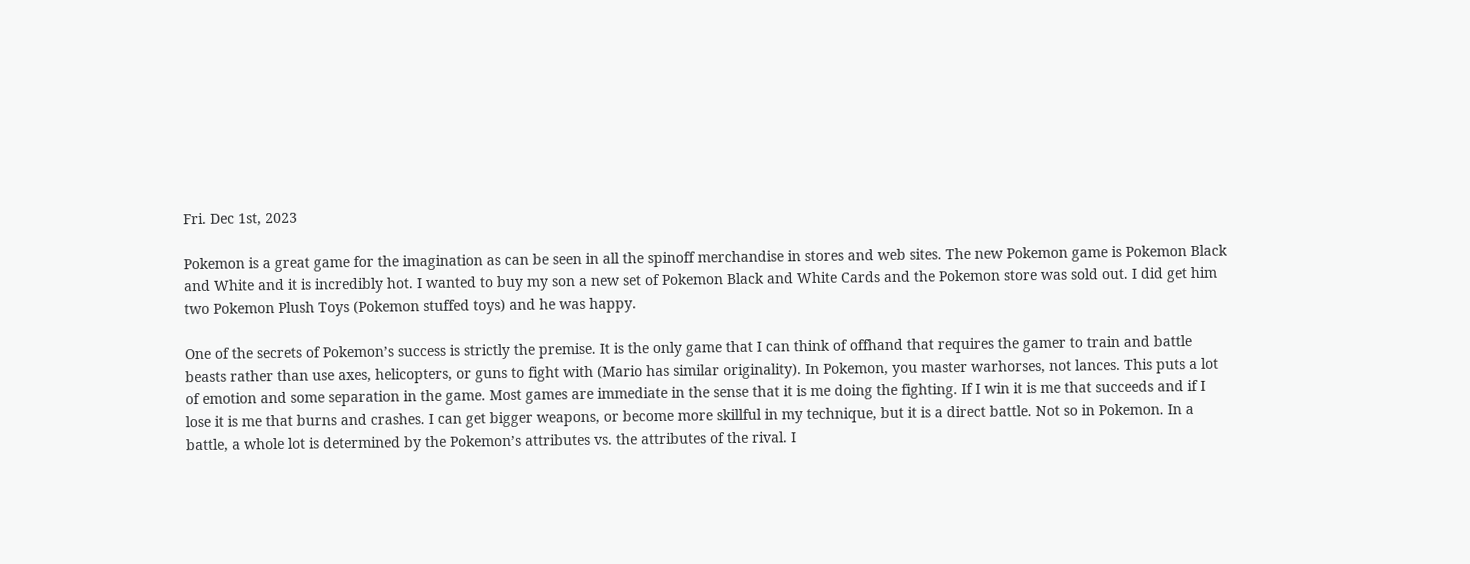Fri. Dec 1st, 2023

Pokemon is a great game for the imagination as can be seen in all the spinoff merchandise in stores and web sites. The new Pokemon game is Pokemon Black and White and it is incredibly hot. I wanted to buy my son a new set of Pokemon Black and White Cards and the Pokemon store was sold out. I did get him two Pokemon Plush Toys (Pokemon stuffed toys) and he was happy.

One of the secrets of Pokemon’s success is strictly the premise. It is the only game that I can think of offhand that requires the gamer to train and battle beasts rather than use axes, helicopters, or guns to fight with (Mario has similar originality). In Pokemon, you master warhorses, not lances. This puts a lot of emotion and some separation in the game. Most games are immediate in the sense that it is me doing the fighting. If I win it is me that succeeds and if I lose it is me that burns and crashes. I can get bigger weapons, or become more skillful in my technique, but it is a direct battle. Not so in Pokemon. In a battle, a whole lot is determined by the Pokemon’s attributes vs. the attributes of the rival. I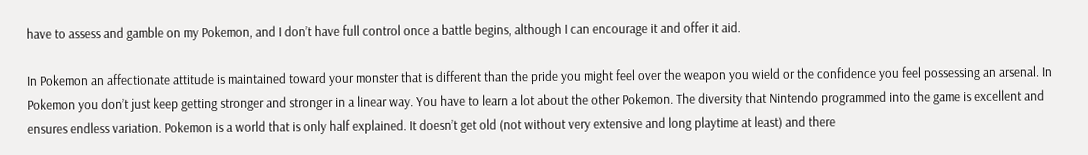have to assess and gamble on my Pokemon, and I don’t have full control once a battle begins, although I can encourage it and offer it aid.

In Pokemon an affectionate attitude is maintained toward your monster that is different than the pride you might feel over the weapon you wield or the confidence you feel possessing an arsenal. In Pokemon you don’t just keep getting stronger and stronger in a linear way. You have to learn a lot about the other Pokemon. The diversity that Nintendo programmed into the game is excellent and ensures endless variation. Pokemon is a world that is only half explained. It doesn’t get old (not without very extensive and long playtime at least) and there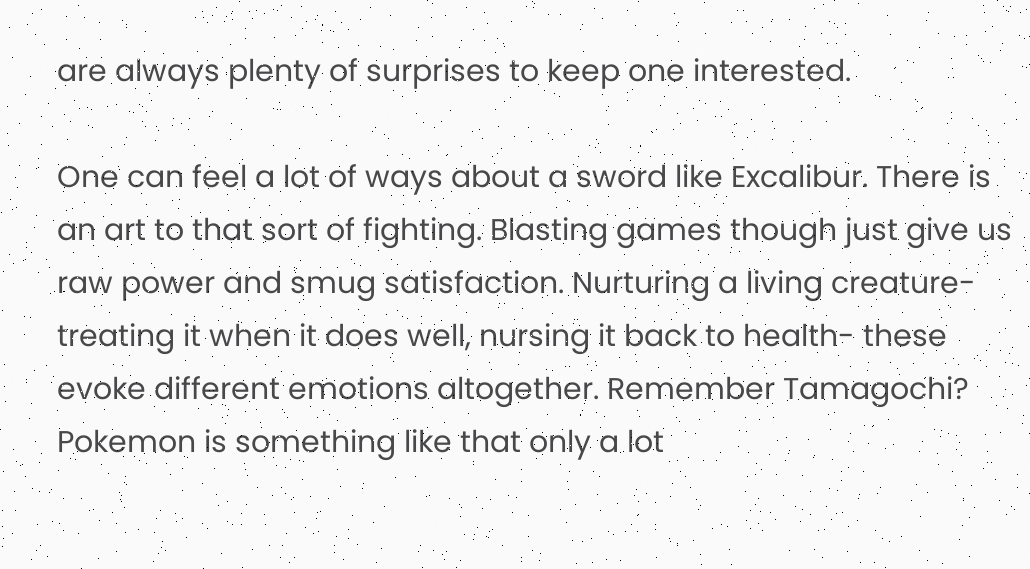are always plenty of surprises to keep one interested.

One can feel a lot of ways about a sword like Excalibur. There is an art to that sort of fighting. Blasting games though just give us raw power and smug satisfaction. Nurturing a living creature- treating it when it does well, nursing it back to health- these evoke different emotions altogether. Remember Tamagochi? Pokemon is something like that only a lot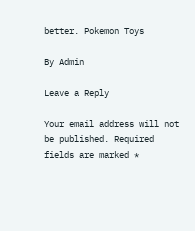better. Pokemon Toys

By Admin

Leave a Reply

Your email address will not be published. Required fields are marked *